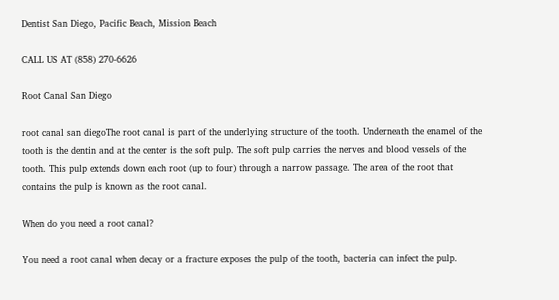Dentist San Diego, Pacific Beach, Mission Beach

CALL US AT (858) 270-6626

Root Canal San Diego

root canal san diegoThe root canal is part of the underlying structure of the tooth. Underneath the enamel of the tooth is the dentin and at the center is the soft pulp. The soft pulp carries the nerves and blood vessels of the tooth. This pulp extends down each root (up to four) through a narrow passage. The area of the root that contains the pulp is known as the root canal.

When do you need a root canal?

You need a root canal when decay or a fracture exposes the pulp of the tooth, bacteria can infect the pulp.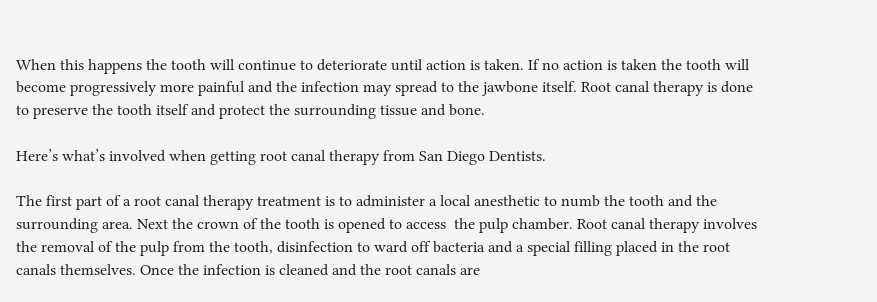When this happens the tooth will continue to deteriorate until action is taken. If no action is taken the tooth will become progressively more painful and the infection may spread to the jawbone itself. Root canal therapy is done to preserve the tooth itself and protect the surrounding tissue and bone.

Here’s what’s involved when getting root canal therapy from San Diego Dentists.

The first part of a root canal therapy treatment is to administer a local anesthetic to numb the tooth and the surrounding area. Next the crown of the tooth is opened to access  the pulp chamber. Root canal therapy involves the removal of the pulp from the tooth, disinfection to ward off bacteria and a special filling placed in the root canals themselves. Once the infection is cleaned and the root canals are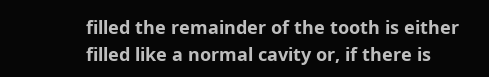filled the remainder of the tooth is either filled like a normal cavity or, if there is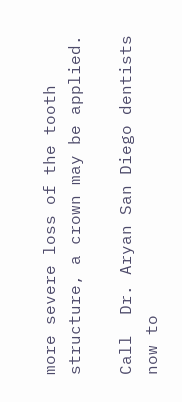more severe loss of the tooth structure, a crown may be applied.

Call  Dr. Aryan San Diego dentists now to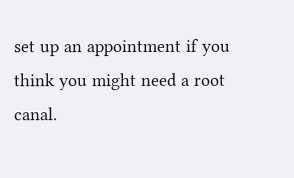set up an appointment if you think you might need a root canal.